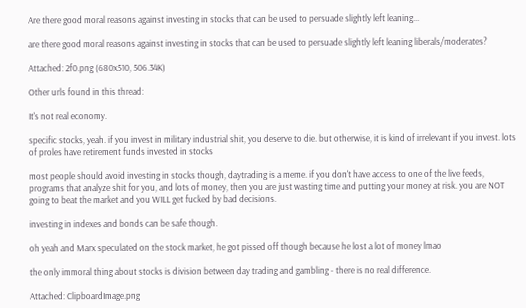Are there good moral reasons against investing in stocks that can be used to persuade slightly left leaning...

are there good moral reasons against investing in stocks that can be used to persuade slightly left leaning liberals/moderates?

Attached: 2f0.png (680x510, 506.34K)

Other urls found in this thread:

It's not real economy.

specific stocks, yeah. if you invest in military industrial shit, you deserve to die. but otherwise, it is kind of irrelevant if you invest. lots of proles have retirement funds invested in stocks

most people should avoid investing in stocks though, daytrading is a meme. if you don't have access to one of the live feeds, programs that analyze shit for you, and lots of money, then you are just wasting time and putting your money at risk. you are NOT going to beat the market and you WILL get fucked by bad decisions.

investing in indexes and bonds can be safe though.

oh yeah and Marx speculated on the stock market, he got pissed off though because he lost a lot of money lmao

the only immoral thing about stocks is division between day trading and gambling - there is no real difference.

Attached: ClipboardImage.png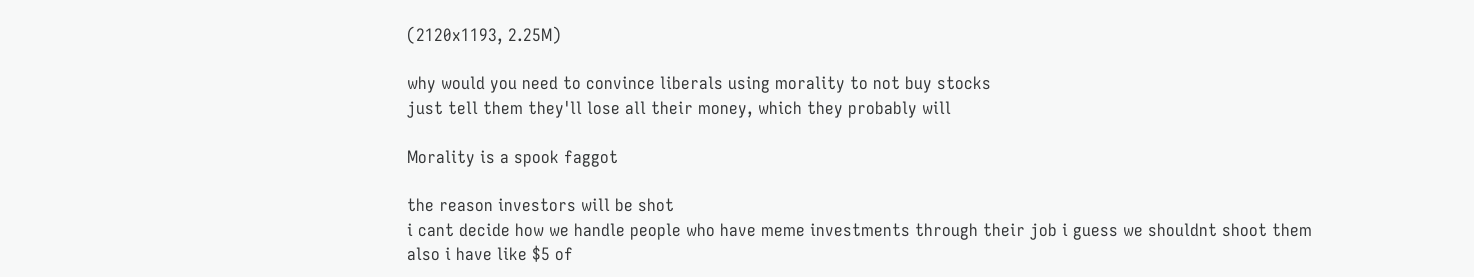(2120x1193, 2.25M)

why would you need to convince liberals using morality to not buy stocks
just tell them they'll lose all their money, which they probably will

Morality is a spook faggot

the reason investors will be shot
i cant decide how we handle people who have meme investments through their job i guess we shouldnt shoot them
also i have like $5 of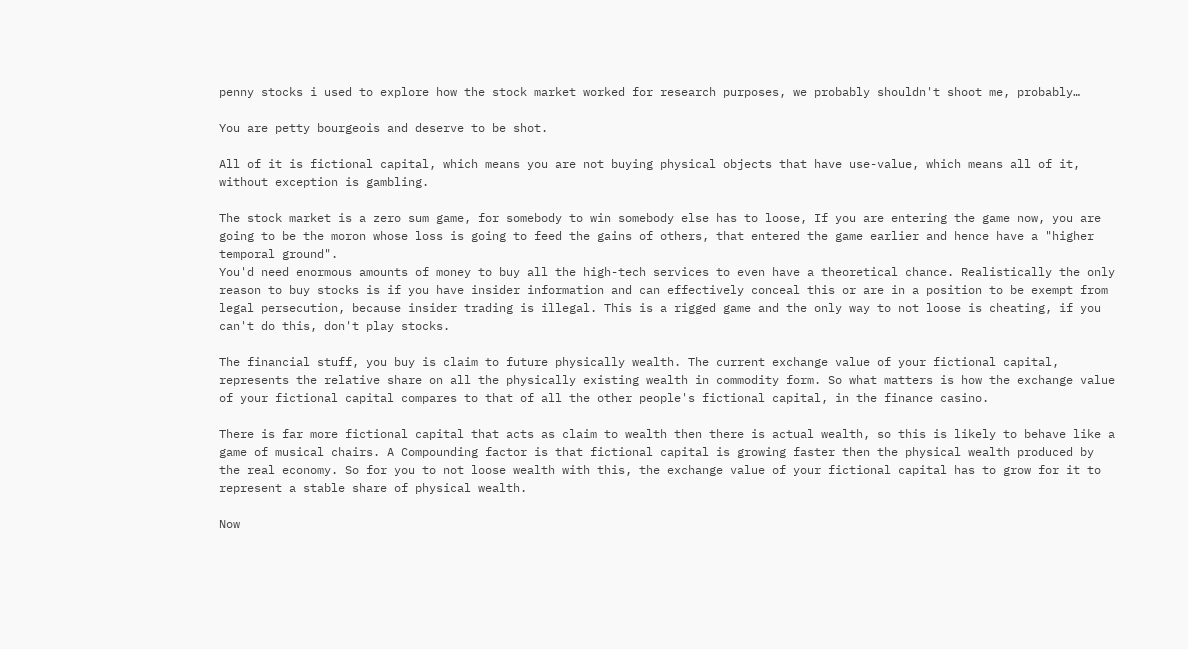penny stocks i used to explore how the stock market worked for research purposes, we probably shouldn't shoot me, probably…

You are petty bourgeois and deserve to be shot.

All of it is fictional capital, which means you are not buying physical objects that have use-value, which means all of it, without exception is gambling.

The stock market is a zero sum game, for somebody to win somebody else has to loose, If you are entering the game now, you are going to be the moron whose loss is going to feed the gains of others, that entered the game earlier and hence have a "higher temporal ground".
You'd need enormous amounts of money to buy all the high-tech services to even have a theoretical chance. Realistically the only reason to buy stocks is if you have insider information and can effectively conceal this or are in a position to be exempt from legal persecution, because insider trading is illegal. This is a rigged game and the only way to not loose is cheating, if you can't do this, don't play stocks.

The financial stuff, you buy is claim to future physically wealth. The current exchange value of your fictional capital, represents the relative share on all the physically existing wealth in commodity form. So what matters is how the exchange value of your fictional capital compares to that of all the other people's fictional capital, in the finance casino.

There is far more fictional capital that acts as claim to wealth then there is actual wealth, so this is likely to behave like a game of musical chairs. A Compounding factor is that fictional capital is growing faster then the physical wealth produced by the real economy. So for you to not loose wealth with this, the exchange value of your fictional capital has to grow for it to represent a stable share of physical wealth.

Now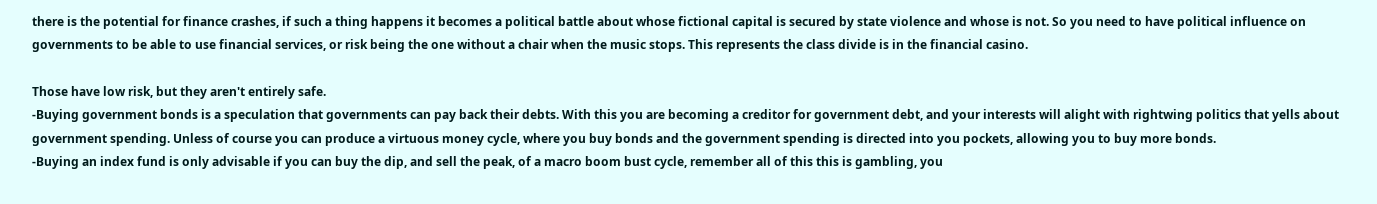there is the potential for finance crashes, if such a thing happens it becomes a political battle about whose fictional capital is secured by state violence and whose is not. So you need to have political influence on governments to be able to use financial services, or risk being the one without a chair when the music stops. This represents the class divide is in the financial casino.

Those have low risk, but they aren't entirely safe.
-Buying government bonds is a speculation that governments can pay back their debts. With this you are becoming a creditor for government debt, and your interests will alight with rightwing politics that yells about government spending. Unless of course you can produce a virtuous money cycle, where you buy bonds and the government spending is directed into you pockets, allowing you to buy more bonds.
-Buying an index fund is only advisable if you can buy the dip, and sell the peak, of a macro boom bust cycle, remember all of this this is gambling, you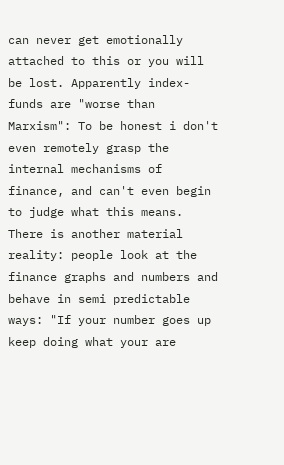can never get emotionally attached to this or you will be lost. Apparently index-funds are "worse than Marxism": To be honest i don't even remotely grasp the internal mechanisms of finance, and can't even begin to judge what this means.
There is another material reality: people look at the finance graphs and numbers and behave in semi predictable ways: "If your number goes up keep doing what your are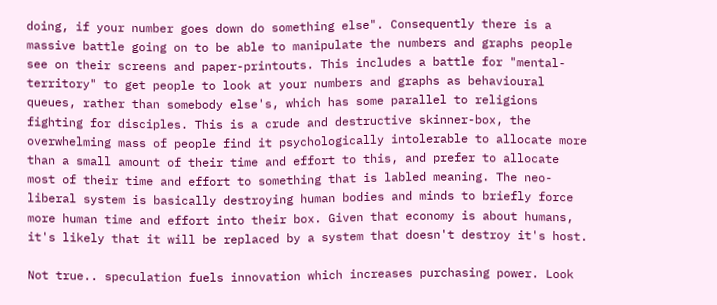doing, if your number goes down do something else". Consequently there is a massive battle going on to be able to manipulate the numbers and graphs people see on their screens and paper-printouts. This includes a battle for "mental-territory" to get people to look at your numbers and graphs as behavioural queues, rather than somebody else's, which has some parallel to religions fighting for disciples. This is a crude and destructive skinner-box, the overwhelming mass of people find it psychologically intolerable to allocate more than a small amount of their time and effort to this, and prefer to allocate most of their time and effort to something that is labled meaning. The neo-liberal system is basically destroying human bodies and minds to briefly force more human time and effort into their box. Given that economy is about humans, it's likely that it will be replaced by a system that doesn't destroy it's host.

Not true.. speculation fuels innovation which increases purchasing power. Look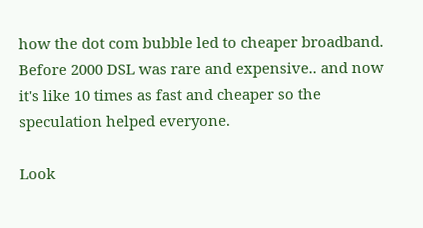how the dot com bubble led to cheaper broadband. Before 2000 DSL was rare and expensive.. and now it's like 10 times as fast and cheaper so the speculation helped everyone.

Look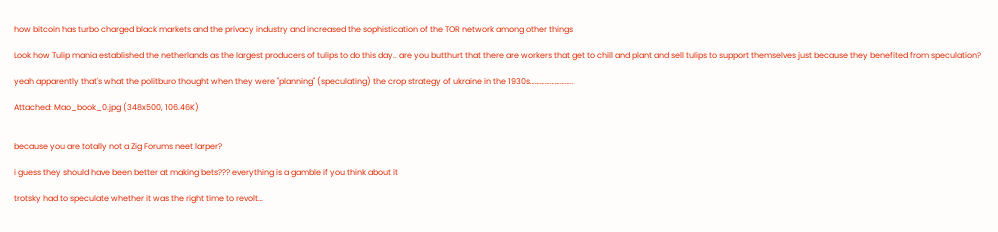how bitcoin has turbo charged black markets and the privacy industry and increased the sophistication of the TOR network among other things

Look how Tulip mania established the netherlands as the largest producers of tulips to do this day.. are you butthurt that there are workers that get to chill and plant and sell tulips to support themselves just because they benefited from speculation?

yeah apparently that's what the politburo thought when they were "planning" (speculating) the crop strategy of ukraine in the 1930s……………………..

Attached: Mao_book_0.jpg (348x500, 106.46K)


because you are totally not a Zig Forums neet larper?

i guess they should have been better at making bets??? everything is a gamble if you think about it

trotsky had to speculate whether it was the right time to revolt…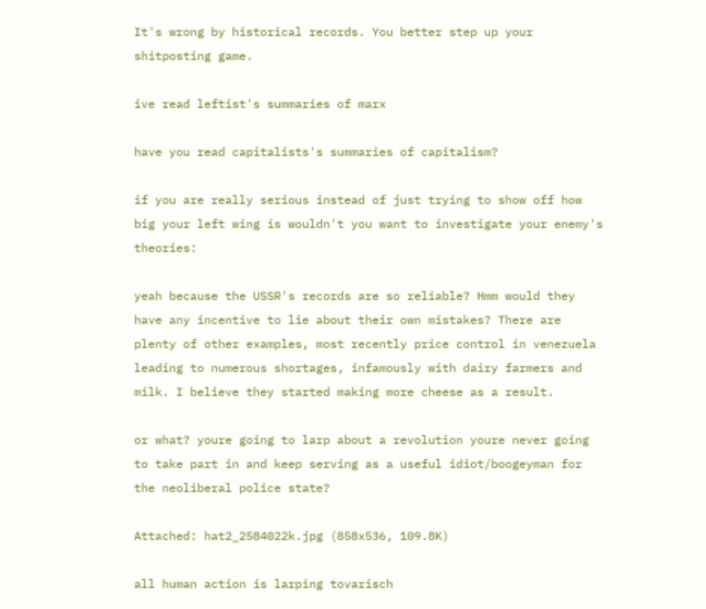It's wrong by historical records. You better step up your shitposting game.

ive read leftist's summaries of marx

have you read capitalists's summaries of capitalism?

if you are really serious instead of just trying to show off how big your left wing is wouldn't you want to investigate your enemy's theories:

yeah because the USSR's records are so reliable? Hmm would they have any incentive to lie about their own mistakes? There are plenty of other examples, most recently price control in venezuela leading to numerous shortages, infamously with dairy farmers and milk. I believe they started making more cheese as a result.

or what? youre going to larp about a revolution youre never going to take part in and keep serving as a useful idiot/boogeyman for the neoliberal police state?

Attached: hat2_2584022k.jpg (858x536, 109.8K)

all human action is larping tovarisch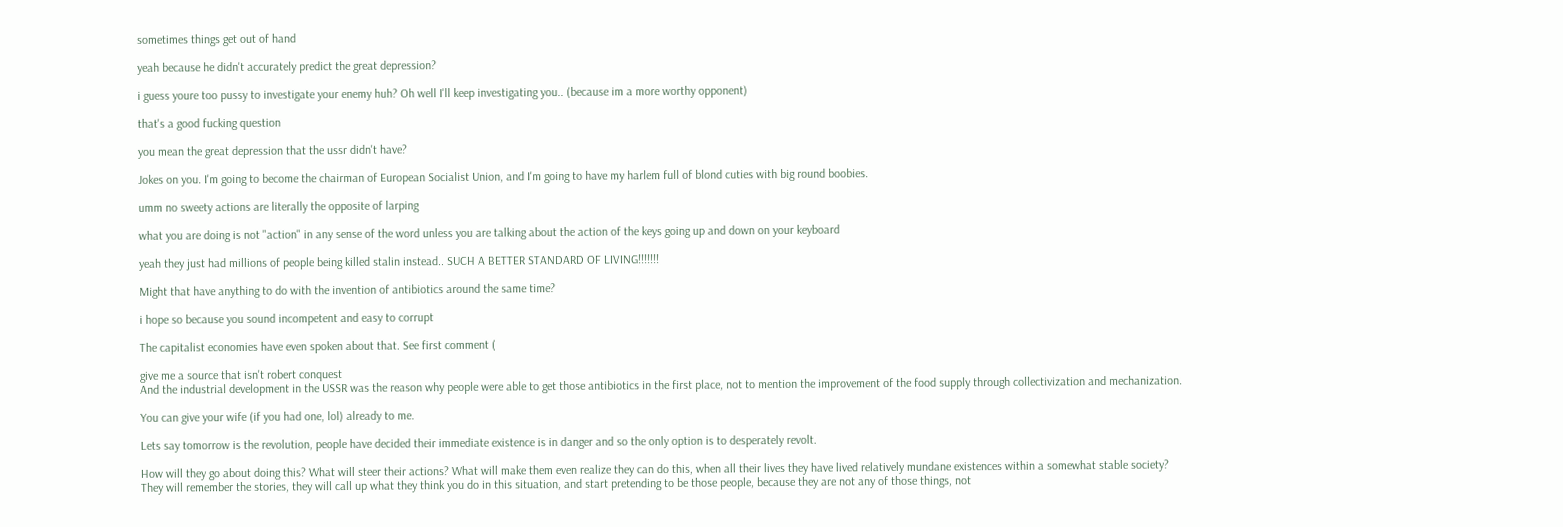sometimes things get out of hand

yeah because he didn't accurately predict the great depression?

i guess youre too pussy to investigate your enemy huh? Oh well I'll keep investigating you.. (because im a more worthy opponent)

that's a good fucking question

you mean the great depression that the ussr didn't have?

Jokes on you. I'm going to become the chairman of European Socialist Union, and I'm going to have my harlem full of blond cuties with big round boobies.

umm no sweety actions are literally the opposite of larping

what you are doing is not "action" in any sense of the word unless you are talking about the action of the keys going up and down on your keyboard

yeah they just had millions of people being killed stalin instead.. SUCH A BETTER STANDARD OF LIVING!!!!!!!

Might that have anything to do with the invention of antibiotics around the same time?

i hope so because you sound incompetent and easy to corrupt

The capitalist economies have even spoken about that. See first comment (

give me a source that isn't robert conquest
And the industrial development in the USSR was the reason why people were able to get those antibiotics in the first place, not to mention the improvement of the food supply through collectivization and mechanization.

You can give your wife (if you had one, lol) already to me.

Lets say tomorrow is the revolution, people have decided their immediate existence is in danger and so the only option is to desperately revolt.

How will they go about doing this? What will steer their actions? What will make them even realize they can do this, when all their lives they have lived relatively mundane existences within a somewhat stable society?
They will remember the stories, they will call up what they think you do in this situation, and start pretending to be those people, because they are not any of those things, not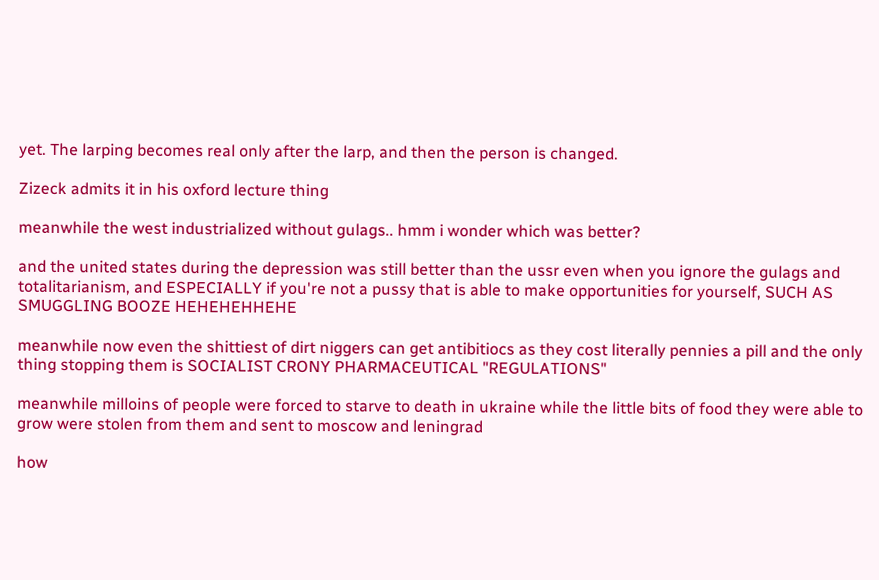yet. The larping becomes real only after the larp, and then the person is changed.

Zizeck admits it in his oxford lecture thing

meanwhile the west industrialized without gulags.. hmm i wonder which was better?

and the united states during the depression was still better than the ussr even when you ignore the gulags and totalitarianism, and ESPECIALLY if you're not a pussy that is able to make opportunities for yourself, SUCH AS SMUGGLING BOOZE HEHEHEHHEHE

meanwhile now even the shittiest of dirt niggers can get antibitiocs as they cost literally pennies a pill and the only thing stopping them is SOCIALIST CRONY PHARMACEUTICAL "REGULATIONS"

meanwhile milloins of people were forced to starve to death in ukraine while the little bits of food they were able to grow were stolen from them and sent to moscow and leningrad

how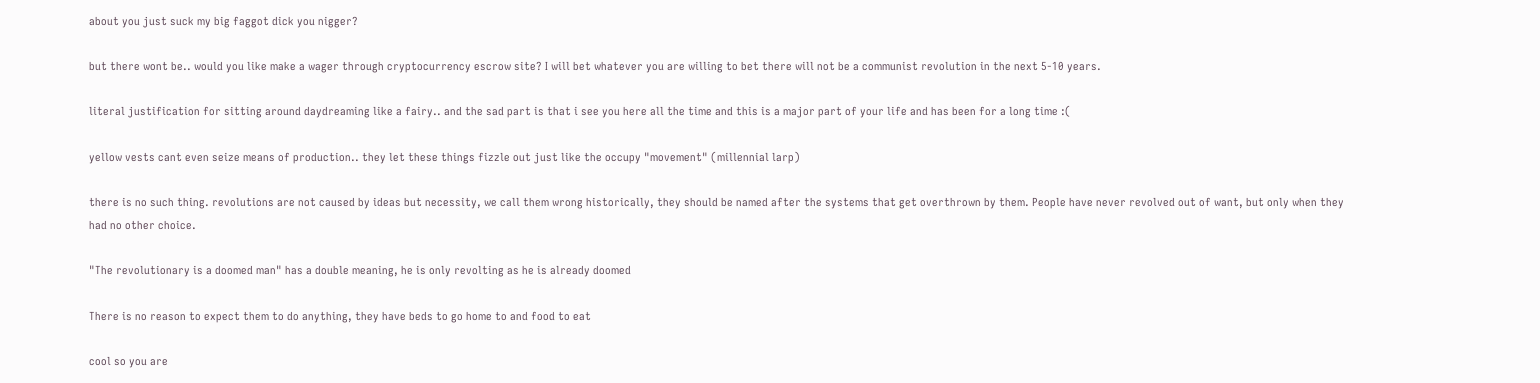about you just suck my big faggot dick you nigger?

but there wont be.. would you like make a wager through cryptocurrency escrow site? I will bet whatever you are willing to bet there will not be a communist revolution in the next 5-10 years.

literal justification for sitting around daydreaming like a fairy.. and the sad part is that i see you here all the time and this is a major part of your life and has been for a long time :(

yellow vests cant even seize means of production.. they let these things fizzle out just like the occupy "movement" (millennial larp)

there is no such thing. revolutions are not caused by ideas but necessity, we call them wrong historically, they should be named after the systems that get overthrown by them. People have never revolved out of want, but only when they had no other choice.

"The revolutionary is a doomed man" has a double meaning, he is only revolting as he is already doomed

There is no reason to expect them to do anything, they have beds to go home to and food to eat

cool so you are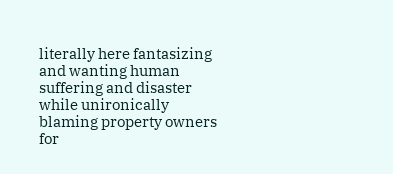literally here fantasizing and wanting human suffering and disaster while unironically blaming property owners for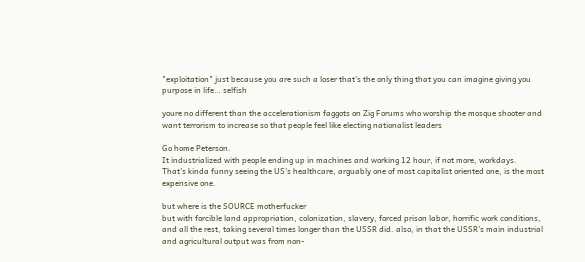"exploitation" just because you are such a loser that's the only thing that you can imagine giving you purpose in life… selfish

youre no different than the accelerationism faggots on Zig Forums who worship the mosque shooter and want terrorism to increase so that people feel like electing nationalist leaders

Go home Peterson.
It industrialized with people ending up in machines and working 12 hour, if not more, workdays.
That's kinda funny seeing the US's healthcare, arguably one of most capitalist oriented one, is the most expensive one.

but where is the SOURCE motherfucker
but with forcible land appropriation, colonization, slavery, forced prison labor, horrific work conditions, and all the rest, taking several times longer than the USSR did. also, in that the USSR's main industrial and agricultural output was from non-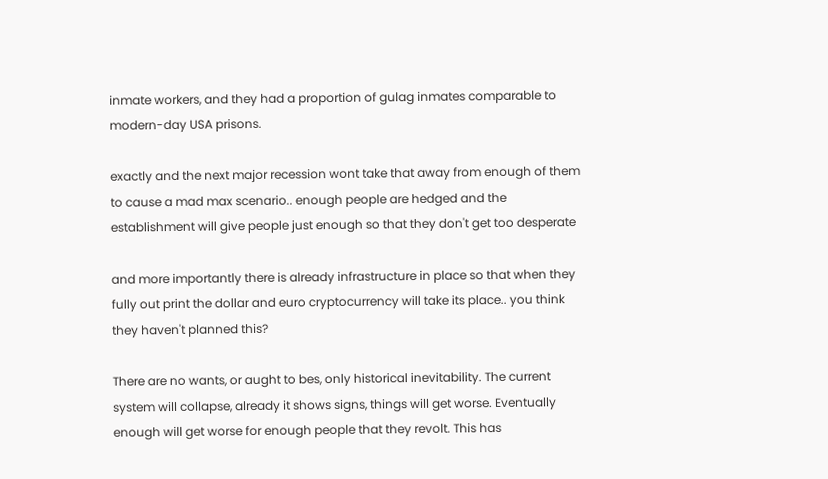inmate workers, and they had a proportion of gulag inmates comparable to modern-day USA prisons.

exactly and the next major recession wont take that away from enough of them to cause a mad max scenario.. enough people are hedged and the establishment will give people just enough so that they don't get too desperate

and more importantly there is already infrastructure in place so that when they fully out print the dollar and euro cryptocurrency will take its place.. you think they haven't planned this?

There are no wants, or aught to bes, only historical inevitability. The current system will collapse, already it shows signs, things will get worse. Eventually enough will get worse for enough people that they revolt. This has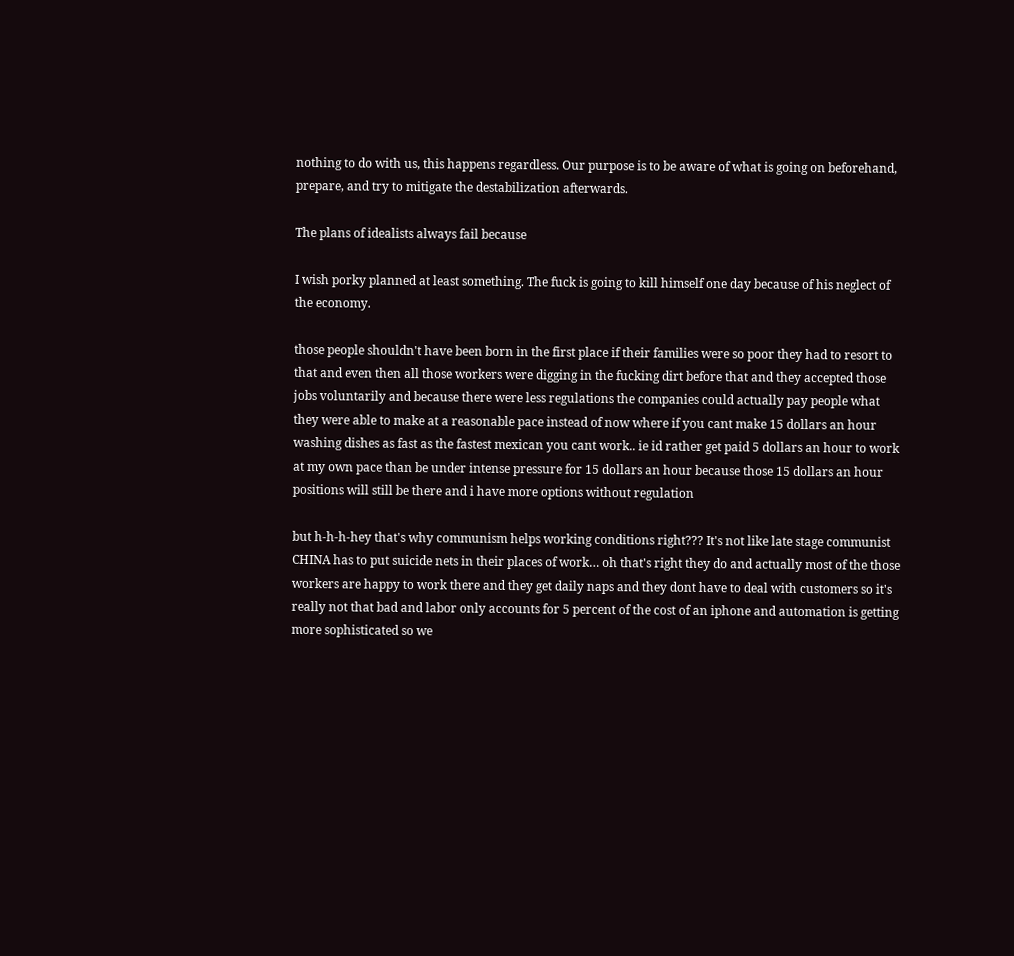nothing to do with us, this happens regardless. Our purpose is to be aware of what is going on beforehand, prepare, and try to mitigate the destabilization afterwards.

The plans of idealists always fail because

I wish porky planned at least something. The fuck is going to kill himself one day because of his neglect of the economy.

those people shouldn't have been born in the first place if their families were so poor they had to resort to that and even then all those workers were digging in the fucking dirt before that and they accepted those jobs voluntarily and because there were less regulations the companies could actually pay people what they were able to make at a reasonable pace instead of now where if you cant make 15 dollars an hour washing dishes as fast as the fastest mexican you cant work.. ie id rather get paid 5 dollars an hour to work at my own pace than be under intense pressure for 15 dollars an hour because those 15 dollars an hour positions will still be there and i have more options without regulation

but h-h-h-hey that's why communism helps working conditions right??? It's not like late stage communist CHINA has to put suicide nets in their places of work… oh that's right they do and actually most of the those workers are happy to work there and they get daily naps and they dont have to deal with customers so it's really not that bad and labor only accounts for 5 percent of the cost of an iphone and automation is getting more sophisticated so we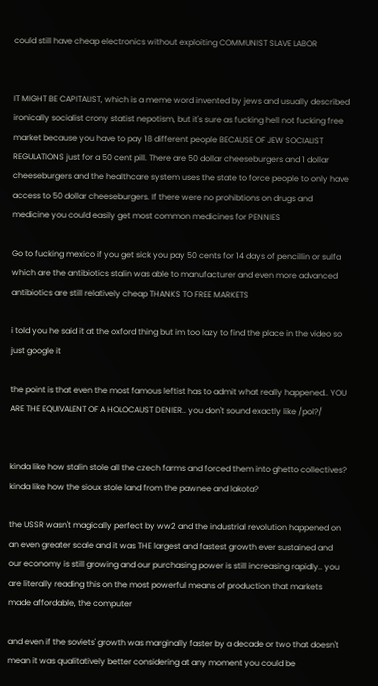could still have cheap electronics without exploiting COMMUNIST SLAVE LABOR


IT MIGHT BE CAPITALIST, which is a meme word invented by jews and usually described ironically socialist crony statist nepotism, but it's sure as fucking hell not fucking free market because you have to pay 18 different people BECAUSE OF JEW SOCIALIST REGULATIONS just for a 50 cent pill. There are 50 dollar cheeseburgers and 1 dollar cheeseburgers and the healthcare system uses the state to force people to only have access to 50 dollar cheeseburgers. If there were no prohibtions on drugs and medicine you could easily get most common medicines for PENNIES

Go to fucking mexico if you get sick you pay 50 cents for 14 days of pencillin or sulfa which are the antibiotics stalin was able to manufacturer and even more advanced antibiotics are still relatively cheap THANKS TO FREE MARKETS

i told you he said it at the oxford thing but im too lazy to find the place in the video so just google it

the point is that even the most famous leftist has to admit what really happened.. YOU ARE THE EQUIVALENT OF A HOLOCAUST DENIER.. you don't sound exactly like /pol?/


kinda like how stalin stole all the czech farms and forced them into ghetto collectives? kinda like how the sioux stole land from the pawnee and lakota?

the USSR wasn't magically perfect by ww2 and the industrial revolution happened on an even greater scale and it was THE largest and fastest growth ever sustained and our economy is still growing and our purchasing power is still increasing rapidly.. you are literally reading this on the most powerful means of production that markets made affordable, the computer

and even if the soviets' growth was marginally faster by a decade or two that doesn't mean it was qualitatively better considering at any moment you could be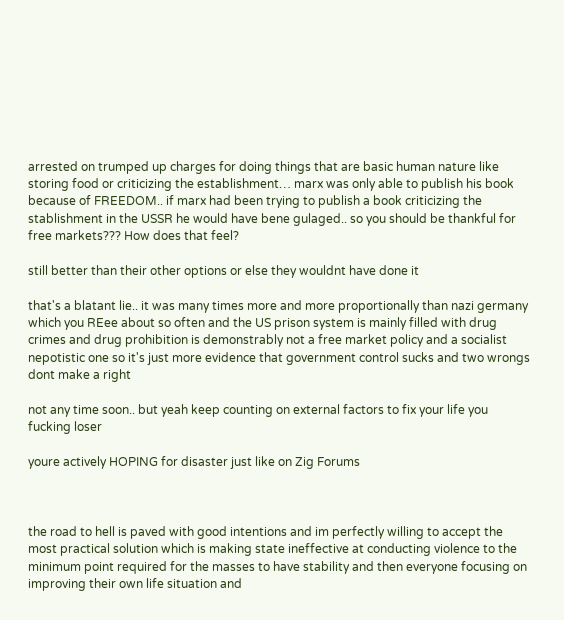arrested on trumped up charges for doing things that are basic human nature like storing food or criticizing the establishment… marx was only able to publish his book because of FREEDOM.. if marx had been trying to publish a book criticizing the stablishment in the USSR he would have bene gulaged.. so you should be thankful for free markets??? How does that feel?

still better than their other options or else they wouldnt have done it

that's a blatant lie.. it was many times more and more proportionally than nazi germany which you REee about so often and the US prison system is mainly filled with drug crimes and drug prohibition is demonstrably not a free market policy and a socialist nepotistic one so it's just more evidence that government control sucks and two wrongs dont make a right

not any time soon.. but yeah keep counting on external factors to fix your life you fucking loser

youre actively HOPING for disaster just like on Zig Forums



the road to hell is paved with good intentions and im perfectly willing to accept the most practical solution which is making state ineffective at conducting violence to the minimum point required for the masses to have stability and then everyone focusing on improving their own life situation and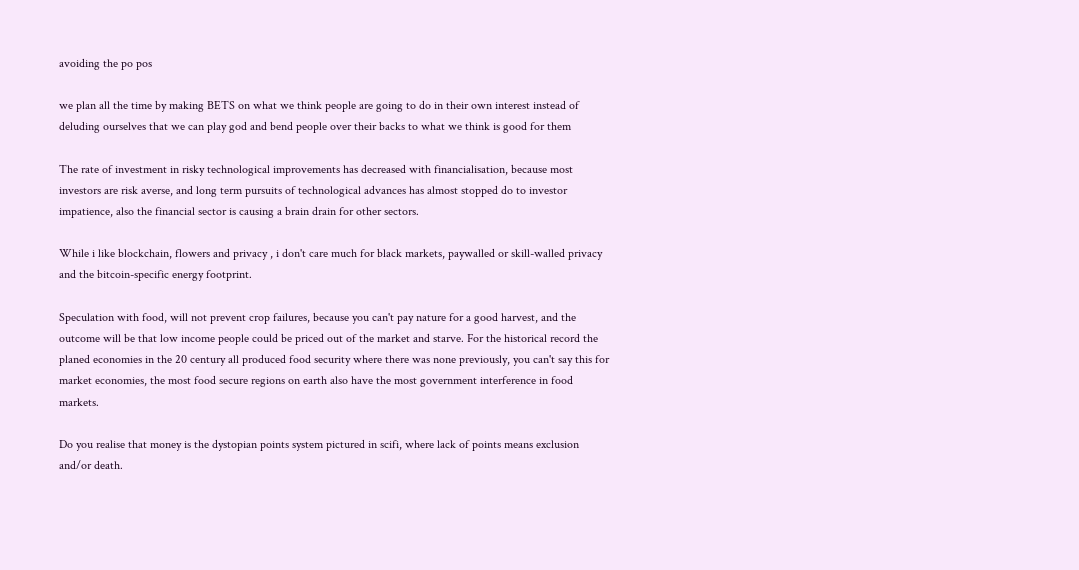avoiding the po pos

we plan all the time by making BETS on what we think people are going to do in their own interest instead of deluding ourselves that we can play god and bend people over their backs to what we think is good for them

The rate of investment in risky technological improvements has decreased with financialisation, because most investors are risk averse, and long term pursuits of technological advances has almost stopped do to investor impatience, also the financial sector is causing a brain drain for other sectors.

While i like blockchain, flowers and privacy , i don't care much for black markets, paywalled or skill-walled privacy and the bitcoin-specific energy footprint.

Speculation with food, will not prevent crop failures, because you can't pay nature for a good harvest, and the outcome will be that low income people could be priced out of the market and starve. For the historical record the planed economies in the 20 century all produced food security where there was none previously, you can't say this for market economies, the most food secure regions on earth also have the most government interference in food markets.

Do you realise that money is the dystopian points system pictured in scifi, where lack of points means exclusion and/or death.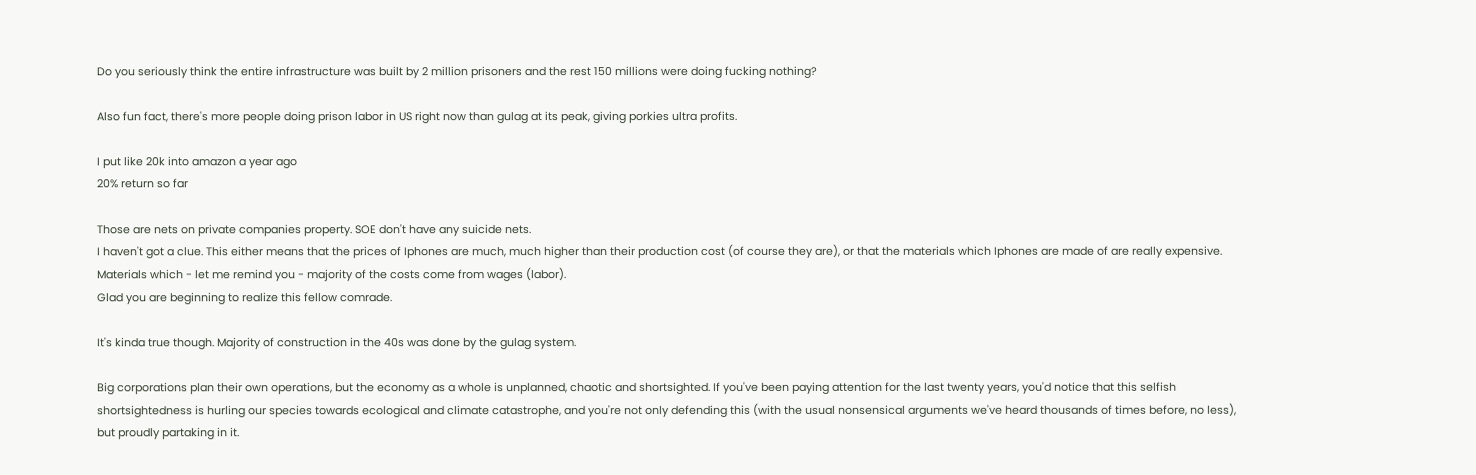Do you seriously think the entire infrastructure was built by 2 million prisoners and the rest 150 millions were doing fucking nothing?

Also fun fact, there's more people doing prison labor in US right now than gulag at its peak, giving porkies ultra profits.

I put like 20k into amazon a year ago
20% return so far

Those are nets on private companies property. SOE don't have any suicide nets.
I haven't got a clue. This either means that the prices of Iphones are much, much higher than their production cost (of course they are), or that the materials which Iphones are made of are really expensive. Materials which - let me remind you - majority of the costs come from wages (labor).
Glad you are beginning to realize this fellow comrade.

It's kinda true though. Majority of construction in the 40s was done by the gulag system.

Big corporations plan their own operations, but the economy as a whole is unplanned, chaotic and shortsighted. If you've been paying attention for the last twenty years, you'd notice that this selfish shortsightedness is hurling our species towards ecological and climate catastrophe, and you're not only defending this (with the usual nonsensical arguments we've heard thousands of times before, no less), but proudly partaking in it.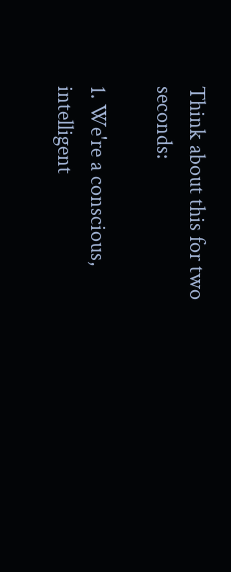Think about this for two seconds:

1. We're a conscious, intelligent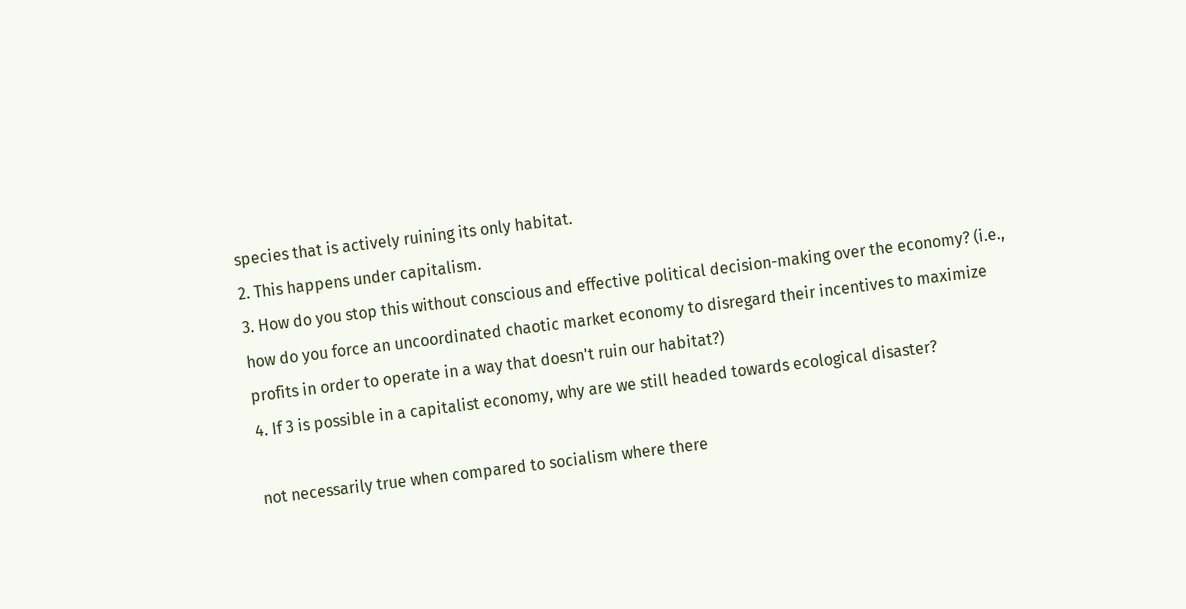species that is actively ruining its only habitat.
2. This happens under capitalism.
3. How do you stop this without conscious and effective political decision-making over the economy? (i.e., how do you force an uncoordinated chaotic market economy to disregard their incentives to maximize profits in order to operate in a way that doesn't ruin our habitat?)
4. If 3 is possible in a capitalist economy, why are we still headed towards ecological disaster?

not necessarily true when compared to socialism where there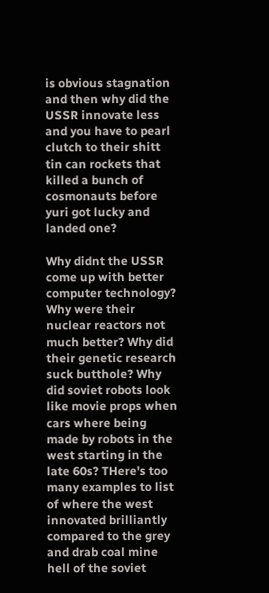is obvious stagnation and then why did the USSR innovate less and you have to pearl clutch to their shitt tin can rockets that killed a bunch of cosmonauts before yuri got lucky and landed one?

Why didnt the USSR come up with better computer technology? Why were their nuclear reactors not much better? Why did their genetic research suck butthole? Why did soviet robots look like movie props when cars where being made by robots in the west starting in the late 60s? THere's too many examples to list of where the west innovated brilliantly compared to the grey and drab coal mine hell of the soviet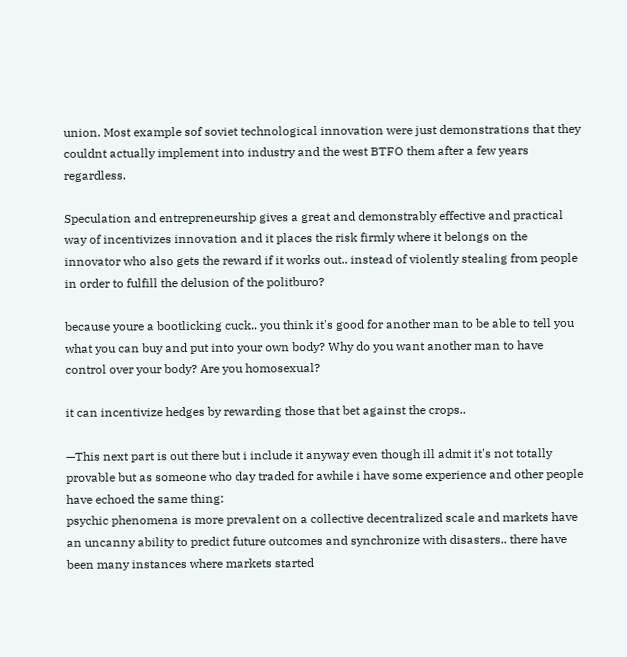union. Most example sof soviet technological innovation were just demonstrations that they couldnt actually implement into industry and the west BTFO them after a few years regardless.

Speculation and entrepreneurship gives a great and demonstrably effective and practical way of incentivizes innovation and it places the risk firmly where it belongs on the innovator who also gets the reward if it works out.. instead of violently stealing from people in order to fulfill the delusion of the politburo?

because youre a bootlicking cuck.. you think it's good for another man to be able to tell you what you can buy and put into your own body? Why do you want another man to have control over your body? Are you homosexual?

it can incentivize hedges by rewarding those that bet against the crops..

—This next part is out there but i include it anyway even though ill admit it's not totally provable but as someone who day traded for awhile i have some experience and other people have echoed the same thing:
psychic phenomena is more prevalent on a collective decentralized scale and markets have an uncanny ability to predict future outcomes and synchronize with disasters.. there have been many instances where markets started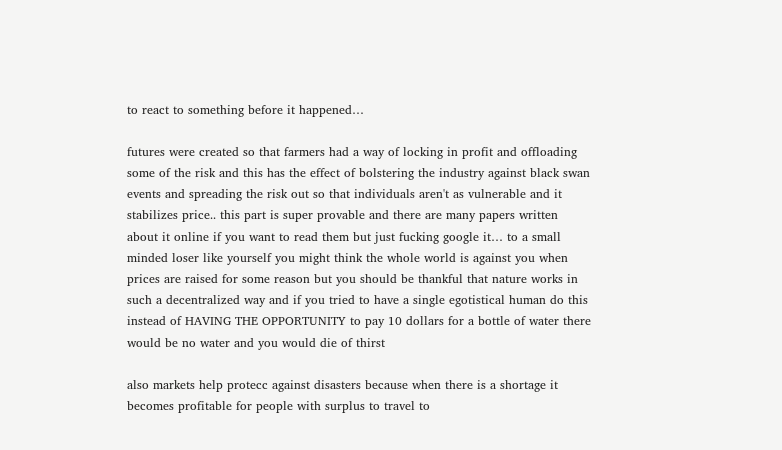to react to something before it happened…

futures were created so that farmers had a way of locking in profit and offloading some of the risk and this has the effect of bolstering the industry against black swan events and spreading the risk out so that individuals aren't as vulnerable and it stabilizes price.. this part is super provable and there are many papers written about it online if you want to read them but just fucking google it… to a small minded loser like yourself you might think the whole world is against you when prices are raised for some reason but you should be thankful that nature works in such a decentralized way and if you tried to have a single egotistical human do this instead of HAVING THE OPPORTUNITY to pay 10 dollars for a bottle of water there would be no water and you would die of thirst

also markets help protecc against disasters because when there is a shortage it becomes profitable for people with surplus to travel to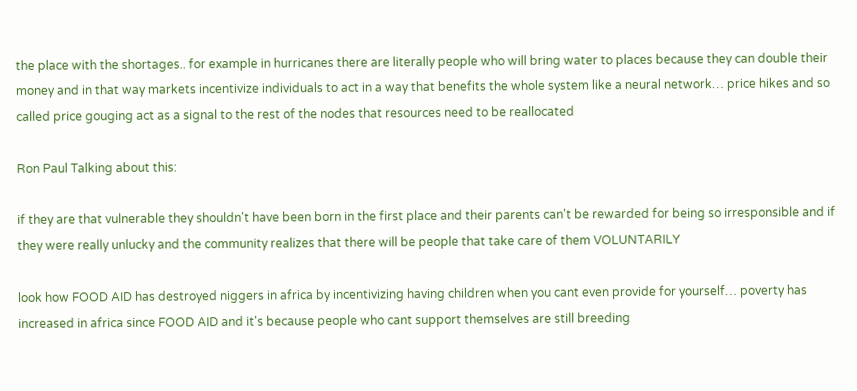the place with the shortages.. for example in hurricanes there are literally people who will bring water to places because they can double their money and in that way markets incentivize individuals to act in a way that benefits the whole system like a neural network… price hikes and so called price gouging act as a signal to the rest of the nodes that resources need to be reallocated

Ron Paul Talking about this:

if they are that vulnerable they shouldn't have been born in the first place and their parents can't be rewarded for being so irresponsible and if they were really unlucky and the community realizes that there will be people that take care of them VOLUNTARILY

look how FOOD AID has destroyed niggers in africa by incentivizing having children when you cant even provide for yourself… poverty has increased in africa since FOOD AID and it's because people who cant support themselves are still breeding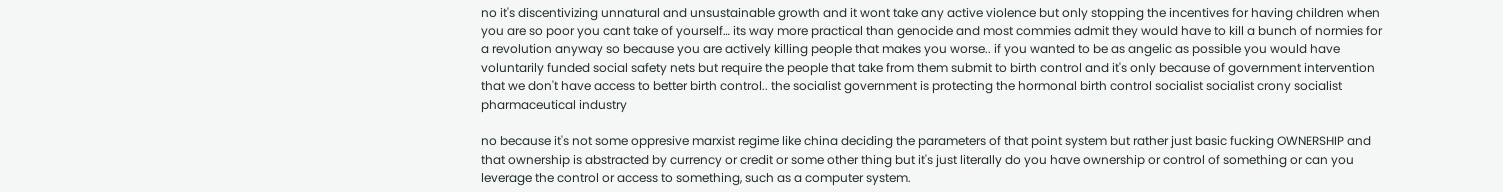no it's discentivizing unnatural and unsustainable growth and it wont take any active violence but only stopping the incentives for having children when you are so poor you cant take of yourself… its way more practical than genocide and most commies admit they would have to kill a bunch of normies for a revolution anyway so because you are actively killing people that makes you worse.. if you wanted to be as angelic as possible you would have voluntarily funded social safety nets but require the people that take from them submit to birth control and it's only because of government intervention that we don't have access to better birth control.. the socialist government is protecting the hormonal birth control socialist socialist crony socialist pharmaceutical industry

no because it's not some oppresive marxist regime like china deciding the parameters of that point system but rather just basic fucking OWNERSHIP and that ownership is abstracted by currency or credit or some other thing but it's just literally do you have ownership or control of something or can you leverage the control or access to something, such as a computer system.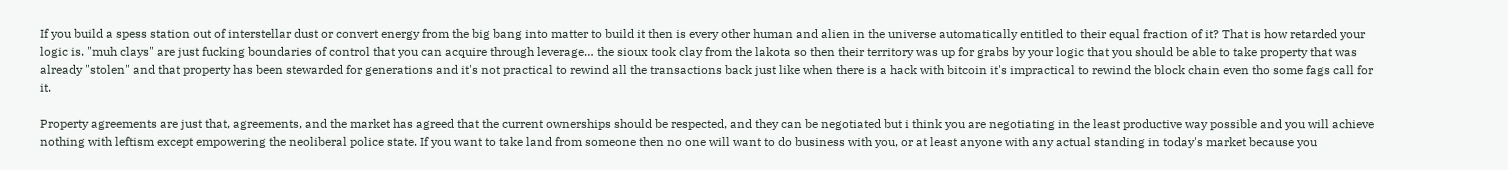If you build a spess station out of interstellar dust or convert energy from the big bang into matter to build it then is every other human and alien in the universe automatically entitled to their equal fraction of it? That is how retarded your logic is. "muh clays" are just fucking boundaries of control that you can acquire through leverage… the sioux took clay from the lakota so then their territory was up for grabs by your logic that you should be able to take property that was already "stolen" and that property has been stewarded for generations and it's not practical to rewind all the transactions back just like when there is a hack with bitcoin it's impractical to rewind the block chain even tho some fags call for it.

Property agreements are just that, agreements, and the market has agreed that the current ownerships should be respected, and they can be negotiated but i think you are negotiating in the least productive way possible and you will achieve nothing with leftism except empowering the neoliberal police state. If you want to take land from someone then no one will want to do business with you, or at least anyone with any actual standing in today's market because you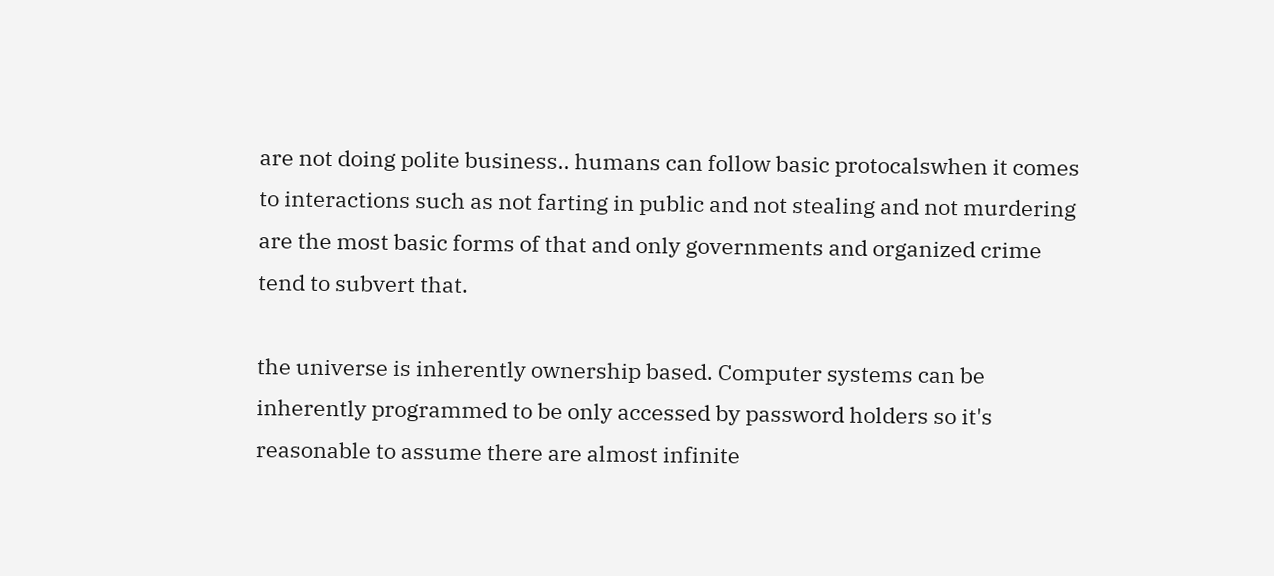are not doing polite business.. humans can follow basic protocalswhen it comes to interactions such as not farting in public and not stealing and not murdering are the most basic forms of that and only governments and organized crime tend to subvert that.

the universe is inherently ownership based. Computer systems can be inherently programmed to be only accessed by password holders so it's reasonable to assume there are almost infinite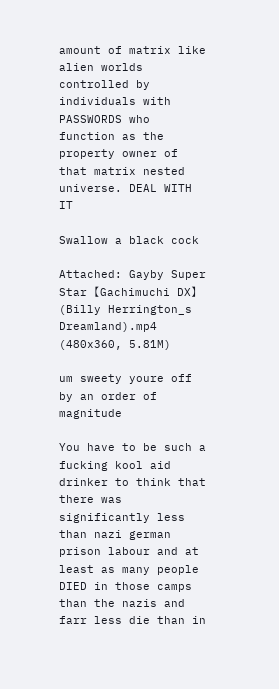amount of matrix like alien worlds controlled by individuals with PASSWORDS who function as the property owner of that matrix nested universe. DEAL WITH IT

Swallow a black cock

Attached: Gayby Super Star 【Gachimuchi DX】 (Billy Herrington_s Dreamland).mp4 (480x360, 5.81M)

um sweety youre off by an order of magnitude

You have to be such a fucking kool aid drinker to think that there was significantly less than nazi german prison labour and at least as many people DIED in those camps than the nazis and farr less die than in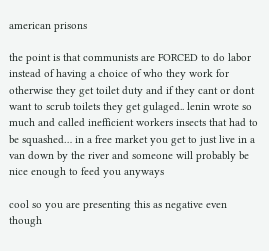american prisons

the point is that communists are FORCED to do labor instead of having a choice of who they work for otherwise they get toilet duty and if they cant or dont want to scrub toilets they get gulaged.. lenin wrote so much and called inefficient workers insects that had to be squashed… in a free market you get to just live in a van down by the river and someone will probably be nice enough to feed you anyways

cool so you are presenting this as negative even though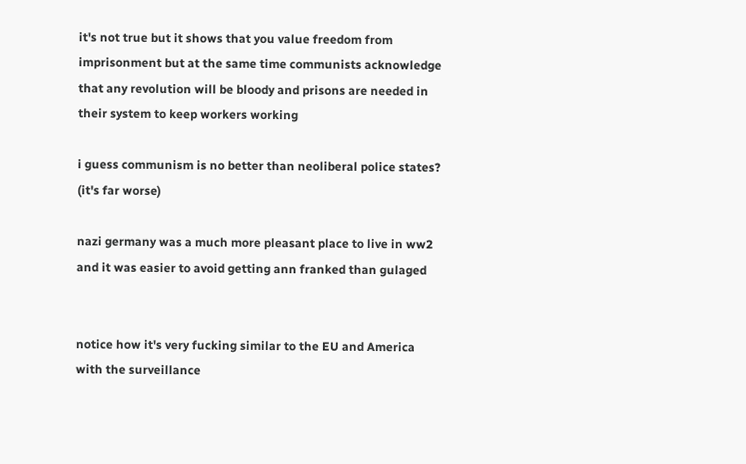it's not true but it shows that you value freedom from imprisonment but at the same time communists acknowledge that any revolution will be bloody and prisons are needed in their system to keep workers working

i guess communism is no better than neoliberal police states? (it's far worse)

nazi germany was a much more pleasant place to live in ww2 and it was easier to avoid getting ann franked than gulaged


notice how it's very fucking similar to the EU and America with the surveillance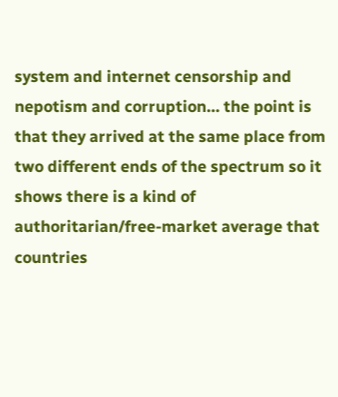system and internet censorship and nepotism and corruption… the point is that they arrived at the same place from two different ends of the spectrum so it shows there is a kind of authoritarian/free-market average that countries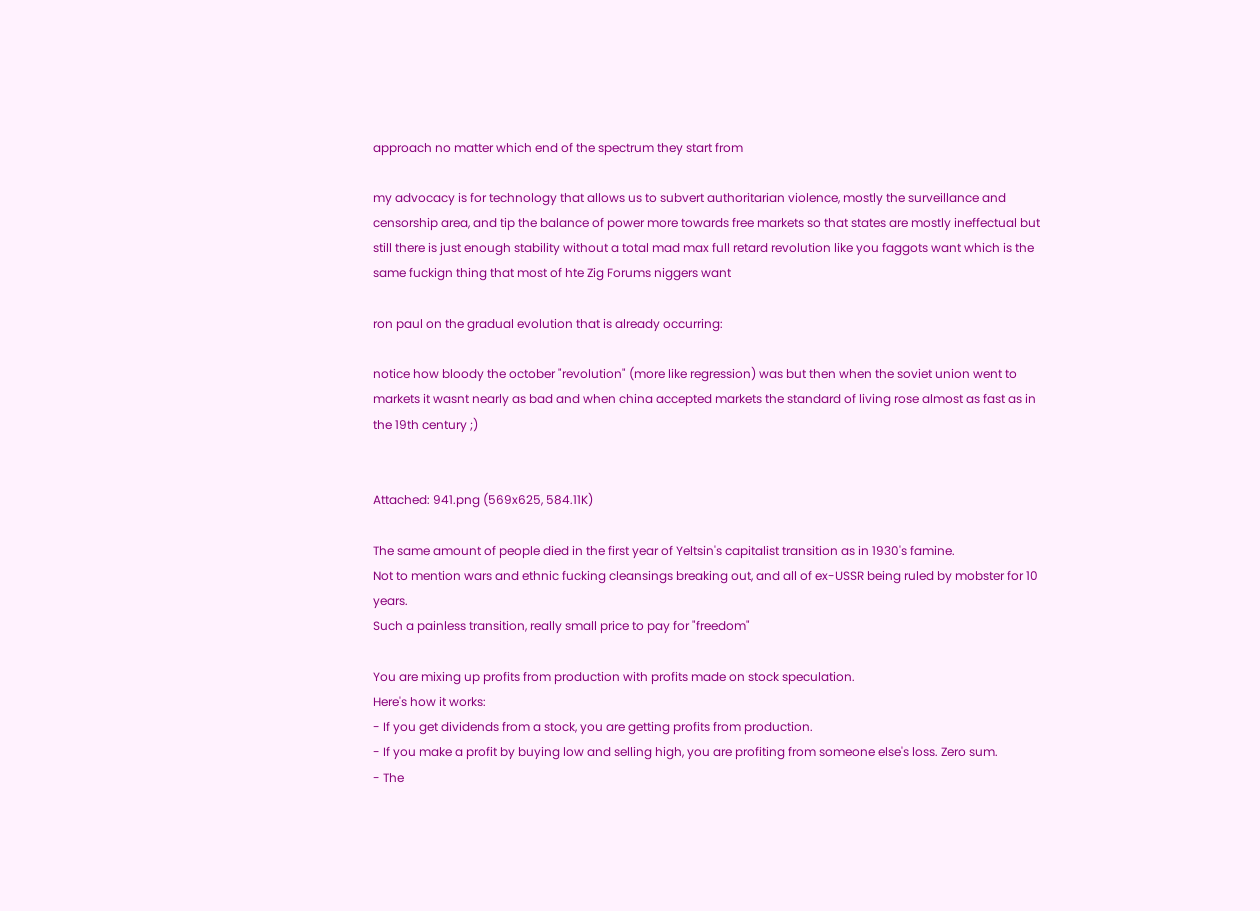approach no matter which end of the spectrum they start from

my advocacy is for technology that allows us to subvert authoritarian violence, mostly the surveillance and censorship area, and tip the balance of power more towards free markets so that states are mostly ineffectual but still there is just enough stability without a total mad max full retard revolution like you faggots want which is the same fuckign thing that most of hte Zig Forums niggers want

ron paul on the gradual evolution that is already occurring:

notice how bloody the october "revolution" (more like regression) was but then when the soviet union went to markets it wasnt nearly as bad and when china accepted markets the standard of living rose almost as fast as in the 19th century ;)


Attached: 941.png (569x625, 584.11K)

The same amount of people died in the first year of Yeltsin's capitalist transition as in 1930's famine.
Not to mention wars and ethnic fucking cleansings breaking out, and all of ex-USSR being ruled by mobster for 10 years.
Such a painless transition, really small price to pay for "freedom"

You are mixing up profits from production with profits made on stock speculation.
Here's how it works:
- If you get dividends from a stock, you are getting profits from production.
- If you make a profit by buying low and selling high, you are profiting from someone else's loss. Zero sum.
- The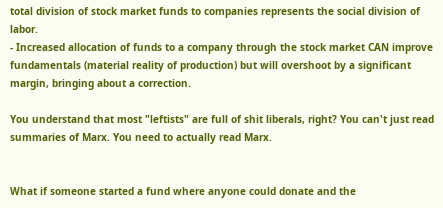total division of stock market funds to companies represents the social division of labor.
- Increased allocation of funds to a company through the stock market CAN improve fundamentals (material reality of production) but will overshoot by a significant margin, bringing about a correction.

You understand that most "leftists" are full of shit liberals, right? You can't just read summaries of Marx. You need to actually read Marx.


What if someone started a fund where anyone could donate and the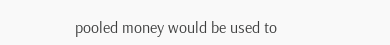pooled money would be used to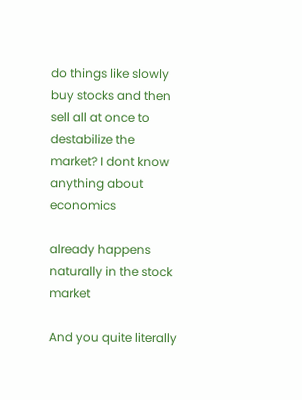do things like slowly buy stocks and then sell all at once to destabilize the market? I dont know anything about economics

already happens naturally in the stock market

And you quite literally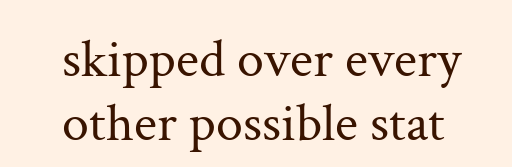skipped over every other possible stat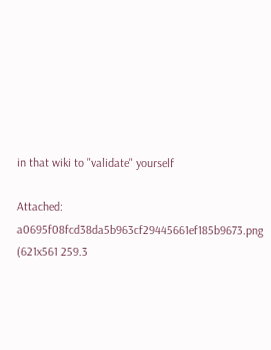in that wiki to "validate" yourself

Attached: a0695f08fcd38da5b963cf29445661ef185b9673.png (621x561 259.3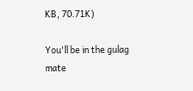KB, 70.71K)

You'll be in the gulag mate